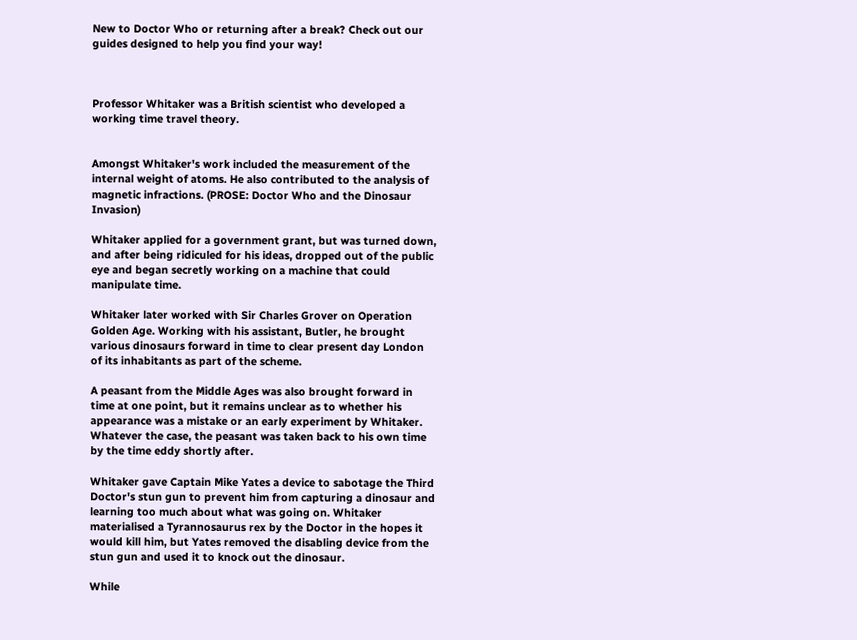New to Doctor Who or returning after a break? Check out our guides designed to help you find your way!



Professor Whitaker was a British scientist who developed a working time travel theory.


Amongst Whitaker's work included the measurement of the internal weight of atoms. He also contributed to the analysis of magnetic infractions. (PROSE: Doctor Who and the Dinosaur Invasion)

Whitaker applied for a government grant, but was turned down, and after being ridiculed for his ideas, dropped out of the public eye and began secretly working on a machine that could manipulate time.

Whitaker later worked with Sir Charles Grover on Operation Golden Age. Working with his assistant, Butler, he brought various dinosaurs forward in time to clear present day London of its inhabitants as part of the scheme.

A peasant from the Middle Ages was also brought forward in time at one point, but it remains unclear as to whether his appearance was a mistake or an early experiment by Whitaker. Whatever the case, the peasant was taken back to his own time by the time eddy shortly after.

Whitaker gave Captain Mike Yates a device to sabotage the Third Doctor's stun gun to prevent him from capturing a dinosaur and learning too much about what was going on. Whitaker materialised a Tyrannosaurus rex by the Doctor in the hopes it would kill him, but Yates removed the disabling device from the stun gun and used it to knock out the dinosaur.

While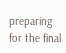preparing for the final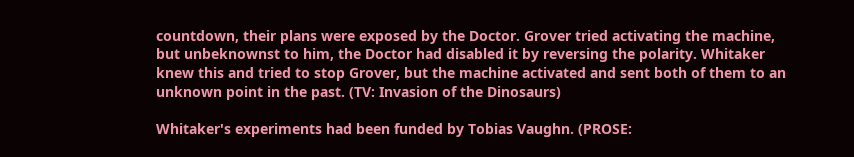countdown, their plans were exposed by the Doctor. Grover tried activating the machine, but unbeknownst to him, the Doctor had disabled it by reversing the polarity. Whitaker knew this and tried to stop Grover, but the machine activated and sent both of them to an unknown point in the past. (TV: Invasion of the Dinosaurs)

Whitaker's experiments had been funded by Tobias Vaughn. (PROSE: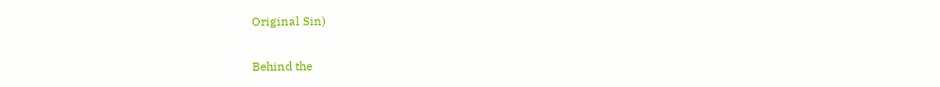Original Sin)

Behind the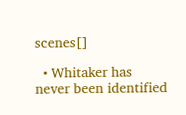scenes[]

  • Whitaker has never been identified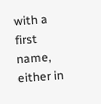with a first name, either in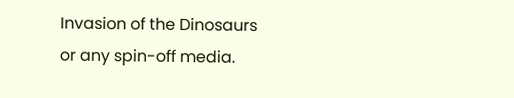Invasion of the Dinosaurs or any spin-off media.